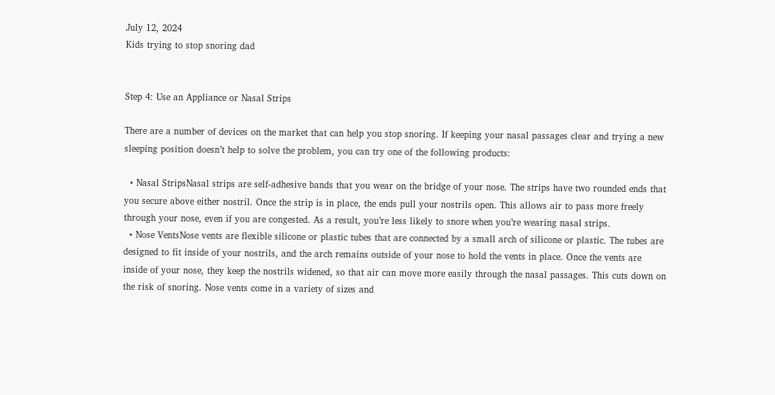July 12, 2024
Kids trying to stop snoring dad


Step 4: Use an Appliance or Nasal Strips

There are a number of devices on the market that can help you stop snoring. If keeping your nasal passages clear and trying a new sleeping position doesn’t help to solve the problem, you can try one of the following products:

  • Nasal StripsNasal strips are self-adhesive bands that you wear on the bridge of your nose. The strips have two rounded ends that you secure above either nostril. Once the strip is in place, the ends pull your nostrils open. This allows air to pass more freely through your nose, even if you are congested. As a result, you’re less likely to snore when you’re wearing nasal strips.
  • Nose VentsNose vents are flexible silicone or plastic tubes that are connected by a small arch of silicone or plastic. The tubes are designed to fit inside of your nostrils, and the arch remains outside of your nose to hold the vents in place. Once the vents are inside of your nose, they keep the nostrils widened, so that air can move more easily through the nasal passages. This cuts down on the risk of snoring. Nose vents come in a variety of sizes and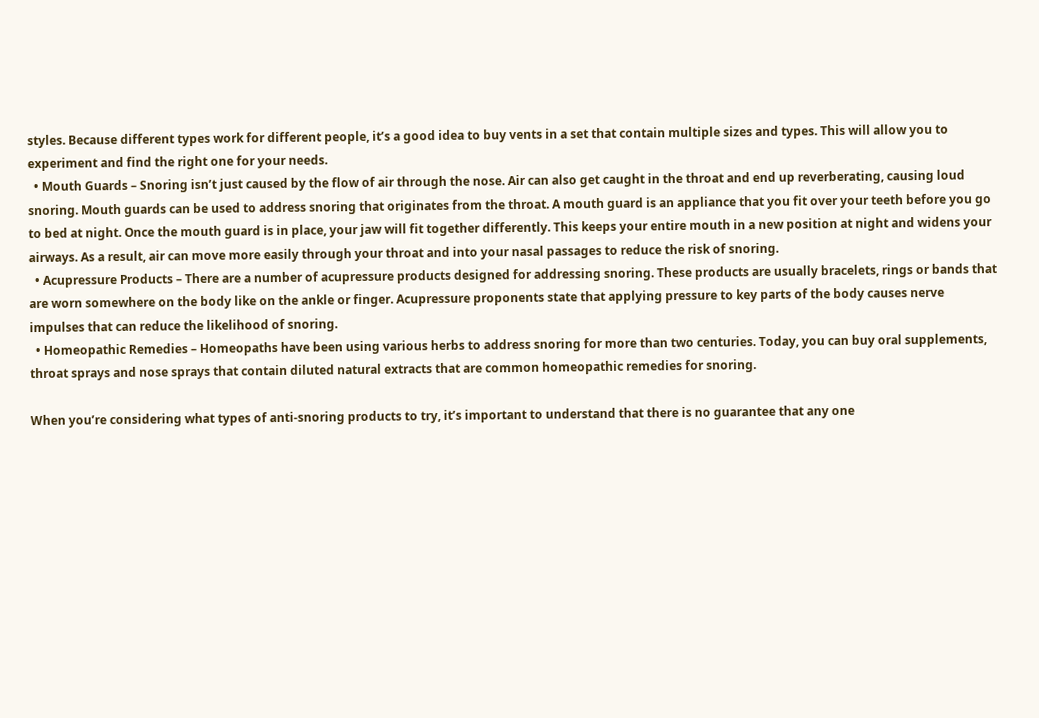styles. Because different types work for different people, it’s a good idea to buy vents in a set that contain multiple sizes and types. This will allow you to experiment and find the right one for your needs.
  • Mouth Guards – Snoring isn’t just caused by the flow of air through the nose. Air can also get caught in the throat and end up reverberating, causing loud snoring. Mouth guards can be used to address snoring that originates from the throat. A mouth guard is an appliance that you fit over your teeth before you go to bed at night. Once the mouth guard is in place, your jaw will fit together differently. This keeps your entire mouth in a new position at night and widens your airways. As a result, air can move more easily through your throat and into your nasal passages to reduce the risk of snoring.
  • Acupressure Products – There are a number of acupressure products designed for addressing snoring. These products are usually bracelets, rings or bands that are worn somewhere on the body like on the ankle or finger. Acupressure proponents state that applying pressure to key parts of the body causes nerve impulses that can reduce the likelihood of snoring.
  • Homeopathic Remedies – Homeopaths have been using various herbs to address snoring for more than two centuries. Today, you can buy oral supplements, throat sprays and nose sprays that contain diluted natural extracts that are common homeopathic remedies for snoring.

When you’re considering what types of anti-snoring products to try, it’s important to understand that there is no guarantee that any one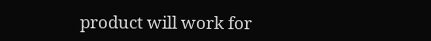product will work for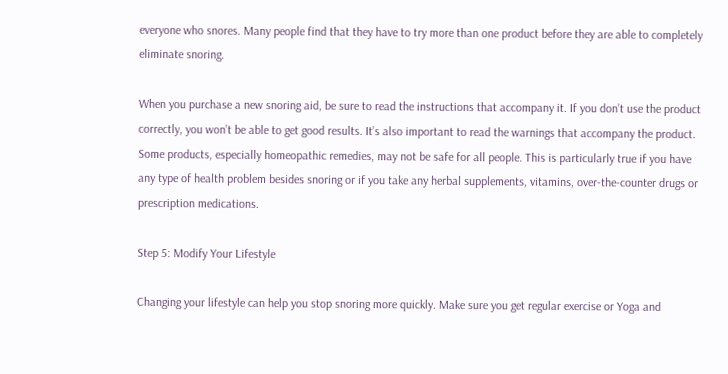everyone who snores. Many people find that they have to try more than one product before they are able to completely eliminate snoring.

When you purchase a new snoring aid, be sure to read the instructions that accompany it. If you don’t use the product correctly, you won’t be able to get good results. It’s also important to read the warnings that accompany the product. Some products, especially homeopathic remedies, may not be safe for all people. This is particularly true if you have any type of health problem besides snoring or if you take any herbal supplements, vitamins, over-the-counter drugs or prescription medications.

Step 5: Modify Your Lifestyle

Changing your lifestyle can help you stop snoring more quickly. Make sure you get regular exercise or Yoga and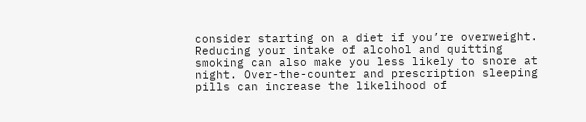consider starting on a diet if you’re overweight. Reducing your intake of alcohol and quitting smoking can also make you less likely to snore at night. Over-the-counter and prescription sleeping pills can increase the likelihood of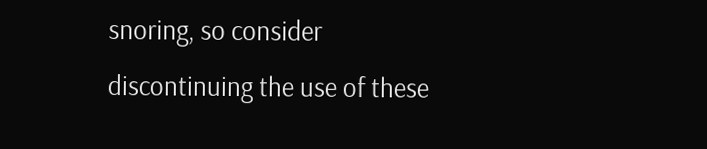snoring, so consider discontinuing the use of these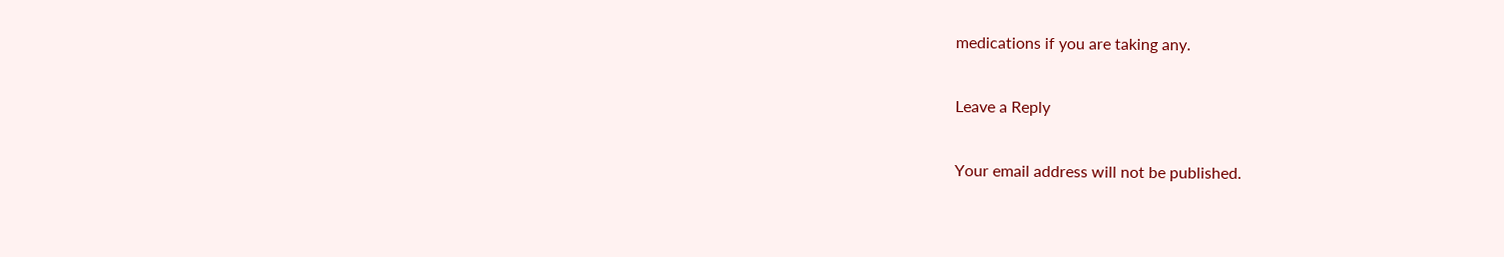medications if you are taking any.

Leave a Reply

Your email address will not be published.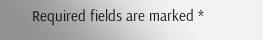Required fields are marked *